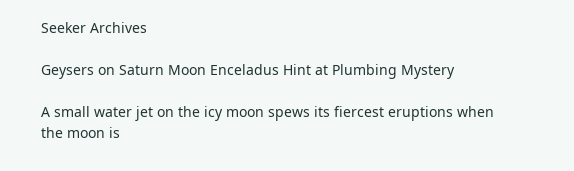Seeker Archives

Geysers on Saturn Moon Enceladus Hint at Plumbing Mystery

A small water jet on the icy moon spews its fiercest eruptions when the moon is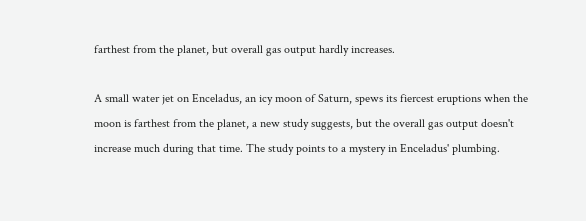farthest from the planet, but overall gas output hardly increases.

A small water jet on Enceladus, an icy moon of Saturn, spews its fiercest eruptions when the moon is farthest from the planet, a new study suggests, but the overall gas output doesn't increase much during that time. The study points to a mystery in Enceladus' plumbing.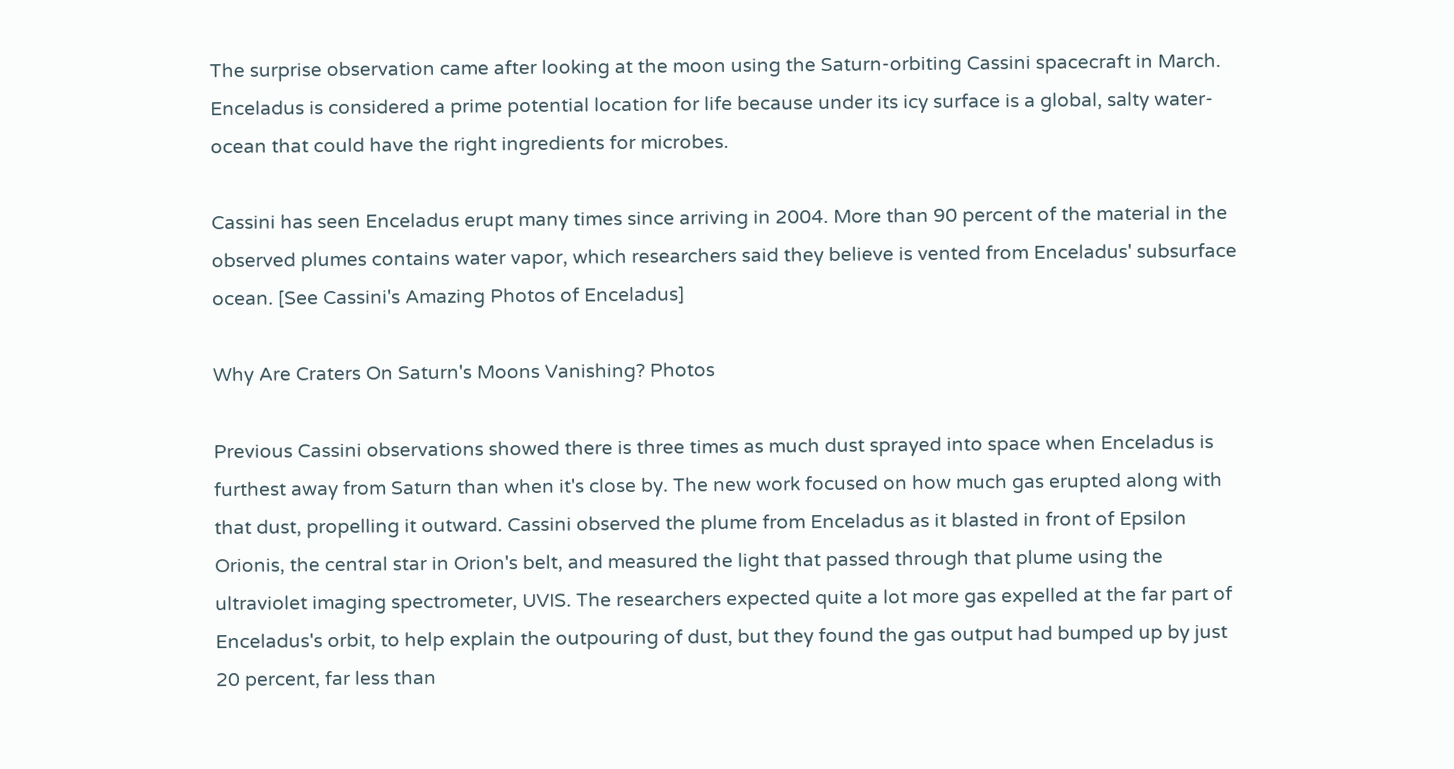The surprise observation came after looking at the moon using the Saturn-orbiting Cassini spacecraft in March. Enceladus is considered a prime potential location for life because under its icy surface is a global, salty water-ocean that could have the right ingredients for microbes.

Cassini has seen Enceladus erupt many times since arriving in 2004. More than 90 percent of the material in the observed plumes contains water vapor, which researchers said they believe is vented from Enceladus' subsurface ocean. [See Cassini's Amazing Photos of Enceladus]

Why Are Craters On Saturn's Moons Vanishing? Photos

Previous Cassini observations showed there is three times as much dust sprayed into space when Enceladus is furthest away from Saturn than when it's close by. The new work focused on how much gas erupted along with that dust, propelling it outward. Cassini observed the plume from Enceladus as it blasted in front of Epsilon Orionis, the central star in Orion's belt, and measured the light that passed through that plume using the ultraviolet imaging spectrometer, UVIS. The researchers expected quite a lot more gas expelled at the far part of Enceladus's orbit, to help explain the outpouring of dust, but they found the gas output had bumped up by just 20 percent, far less than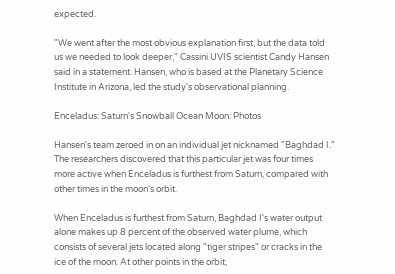expected.

"We went after the most obvious explanation first, but the data told us we needed to look deeper," Cassini UVIS scientist Candy Hansen said in a statement. Hansen, who is based at the Planetary Science Institute in Arizona, led the study's observational planning.

Enceladus: Saturn's Snowball Ocean Moon: Photos

Hansen's team zeroed in on an individual jet nicknamed "Baghdad I." The researchers discovered that this particular jet was four times more active when Enceladus is furthest from Saturn, compared with other times in the moon's orbit.

When Enceladus is furthest from Saturn, Baghdad I's water output alone makes up 8 percent of the observed water plume, which consists of several jets located along "tiger stripes" or cracks in the ice of the moon. At other points in the orbit,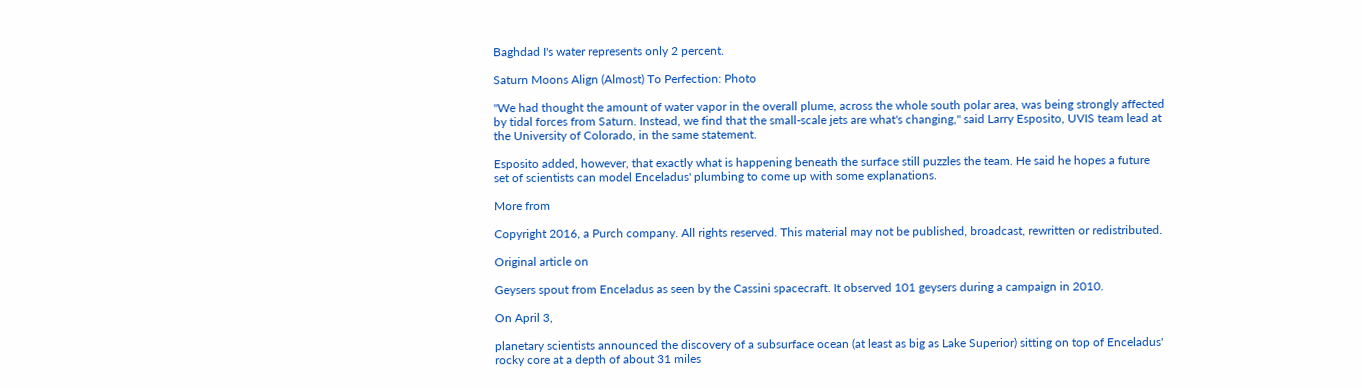Baghdad I's water represents only 2 percent.

Saturn Moons Align (Almost) To Perfection: Photo

"We had thought the amount of water vapor in the overall plume, across the whole south polar area, was being strongly affected by tidal forces from Saturn. Instead, we find that the small-scale jets are what's changing," said Larry Esposito, UVIS team lead at the University of Colorado, in the same statement.

Esposito added, however, that exactly what is happening beneath the surface still puzzles the team. He said he hopes a future set of scientists can model Enceladus' plumbing to come up with some explanations.

More from

Copyright 2016, a Purch company. All rights reserved. This material may not be published, broadcast, rewritten or redistributed.

Original article on

Geysers spout from Enceladus as seen by the Cassini spacecraft. It observed 101 geysers during a campaign in 2010.

On April 3,

planetary scientists announced the discovery of a subsurface ocean (at least as big as Lake Superior) sitting on top of Enceladus' rocky core at a depth of about 31 miles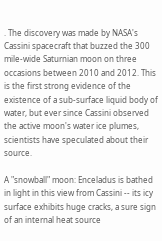. The discovery was made by NASA's Cassini spacecraft that buzzed the 300 mile-wide Saturnian moon on three occasions between 2010 and 2012. This is the first strong evidence of the existence of a sub-surface liquid body of water, but ever since Cassini observed the active moon's water ice plumes, scientists have speculated about their source.

A "snowball" moon: Enceladus is bathed in light in this view from Cassini -- its icy surface exhibits huge cracks, a sure sign of an internal heat source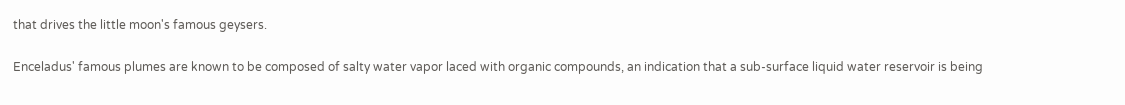that drives the little moon's famous geysers.

Enceladus' famous plumes are known to be composed of salty water vapor laced with organic compounds, an indication that a sub-surface liquid water reservoir is being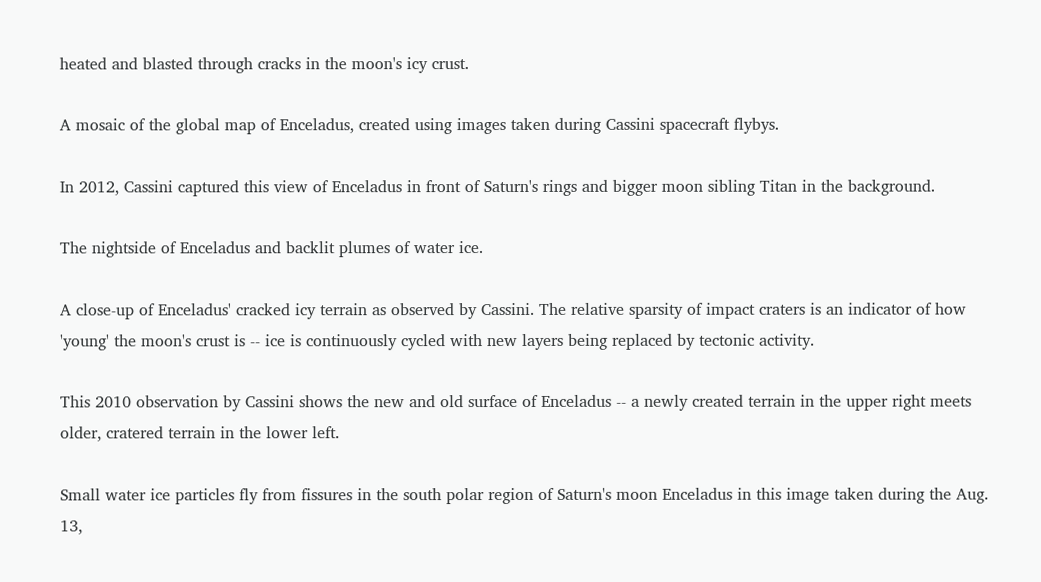heated and blasted through cracks in the moon's icy crust.

A mosaic of the global map of Enceladus, created using images taken during Cassini spacecraft flybys.

In 2012, Cassini captured this view of Enceladus in front of Saturn's rings and bigger moon sibling Titan in the background.

The nightside of Enceladus and backlit plumes of water ice.

A close-up of Enceladus' cracked icy terrain as observed by Cassini. The relative sparsity of impact craters is an indicator of how 'young' the moon's crust is -- ice is continuously cycled with new layers being replaced by tectonic activity.

This 2010 observation by Cassini shows the new and old surface of Enceladus -- a newly created terrain in the upper right meets older, cratered terrain in the lower left.

Small water ice particles fly from fissures in the south polar region of Saturn's moon Enceladus in this image taken during the Aug. 13,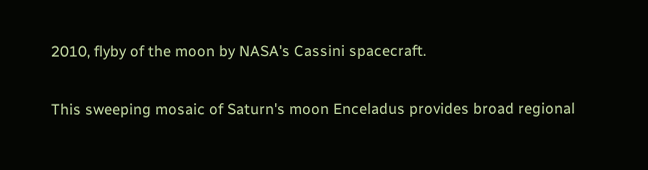2010, flyby of the moon by NASA's Cassini spacecraft.

This sweeping mosaic of Saturn's moon Enceladus provides broad regional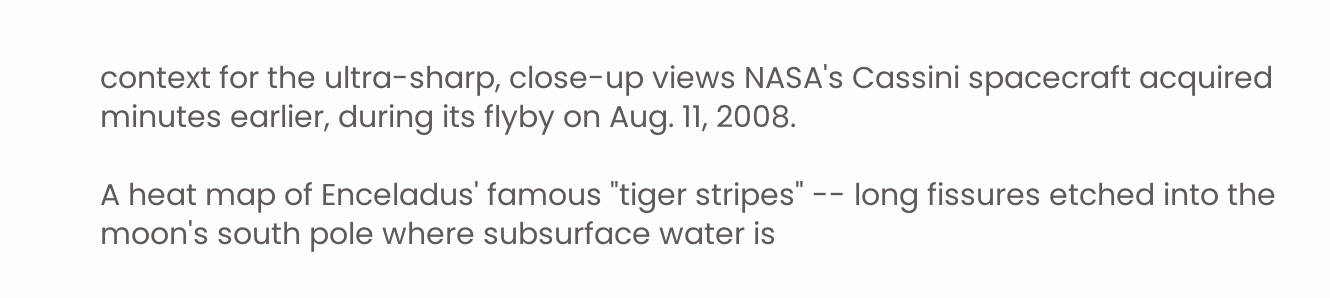context for the ultra-sharp, close-up views NASA's Cassini spacecraft acquired minutes earlier, during its flyby on Aug. 11, 2008.

A heat map of Enceladus' famous "tiger stripes" -- long fissures etched into the moon's south pole where subsurface water is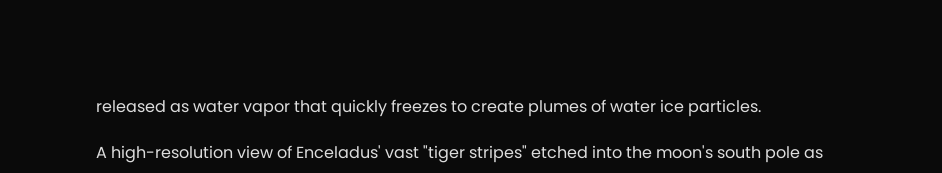released as water vapor that quickly freezes to create plumes of water ice particles.

A high-resolution view of Enceladus' vast "tiger stripes" etched into the moon's south pole as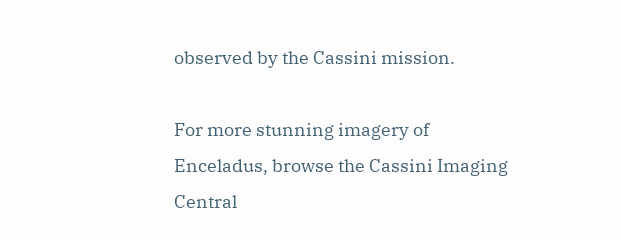observed by the Cassini mission.

For more stunning imagery of Enceladus, browse the Cassini Imaging Central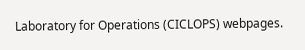Laboratory for Operations (CICLOPS) webpages.